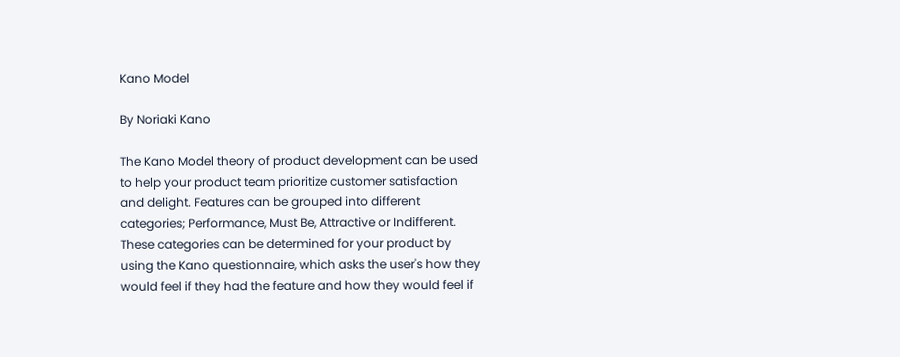Kano Model

By Noriaki Kano

The Kano Model theory of product development can be used to help your product team prioritize customer satisfaction and delight. Features can be grouped into different categories; Performance, Must Be, Attractive or Indifferent. These categories can be determined for your product by using the Kano questionnaire, which asks the user's how they would feel if they had the feature and how they would feel if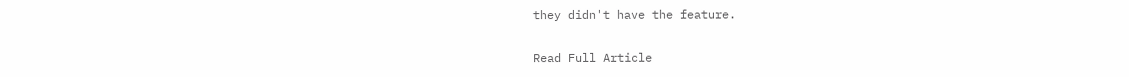they didn't have the feature.

Read Full Article